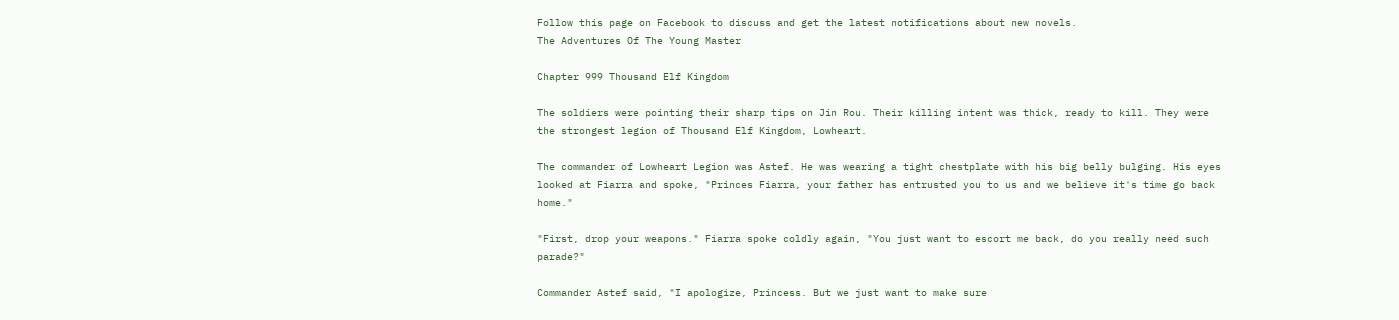Follow this page on Facebook to discuss and get the latest notifications about new novels.
The Adventures Of The Young Master

Chapter 999 Thousand Elf Kingdom

The soldiers were pointing their sharp tips on Jin Rou. Their killing intent was thick, ready to kill. They were the strongest legion of Thousand Elf Kingdom, Lowheart.

The commander of Lowheart Legion was Astef. He was wearing a tight chestplate with his big belly bulging. His eyes looked at Fiarra and spoke, "Princes Fiarra, your father has entrusted you to us and we believe it's time go back home."

"First, drop your weapons." Fiarra spoke coldly again, "You just want to escort me back, do you really need such parade?"

Commander Astef said, "I apologize, Princess. But we just want to make sure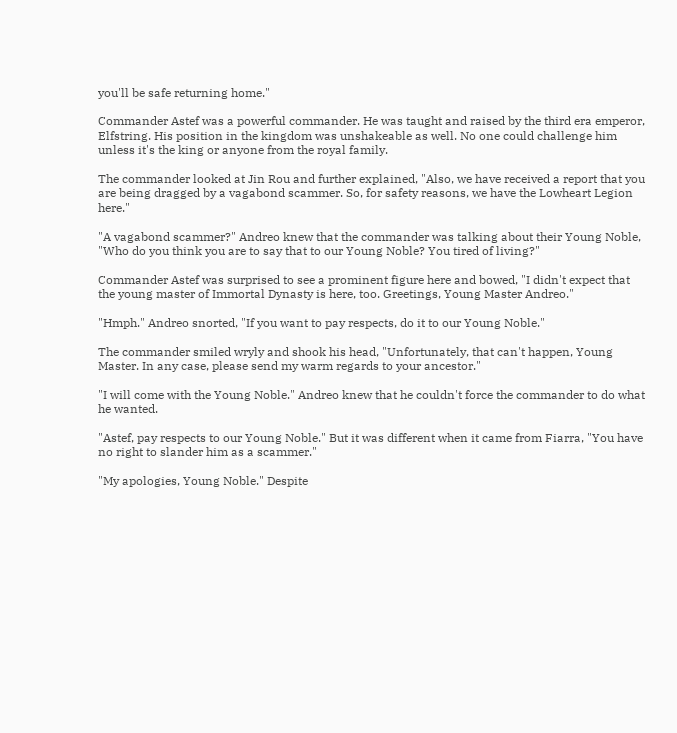you'll be safe returning home."

Commander Astef was a powerful commander. He was taught and raised by the third era emperor, Elfstring. His position in the kingdom was unshakeable as well. No one could challenge him unless it's the king or anyone from the royal family.

The commander looked at Jin Rou and further explained, "Also, we have received a report that you are being dragged by a vagabond scammer. So, for safety reasons, we have the Lowheart Legion here."

"A vagabond scammer?" Andreo knew that the commander was talking about their Young Noble, "Who do you think you are to say that to our Young Noble? You tired of living?"

Commander Astef was surprised to see a prominent figure here and bowed, "I didn't expect that the young master of Immortal Dynasty is here, too. Greetings, Young Master Andreo."

"Hmph." Andreo snorted, "If you want to pay respects, do it to our Young Noble."

The commander smiled wryly and shook his head, "Unfortunately, that can't happen, Young Master. In any case, please send my warm regards to your ancestor."

"I will come with the Young Noble." Andreo knew that he couldn't force the commander to do what he wanted.

"Astef, pay respects to our Young Noble." But it was different when it came from Fiarra, "You have no right to slander him as a scammer."

"My apologies, Young Noble." Despite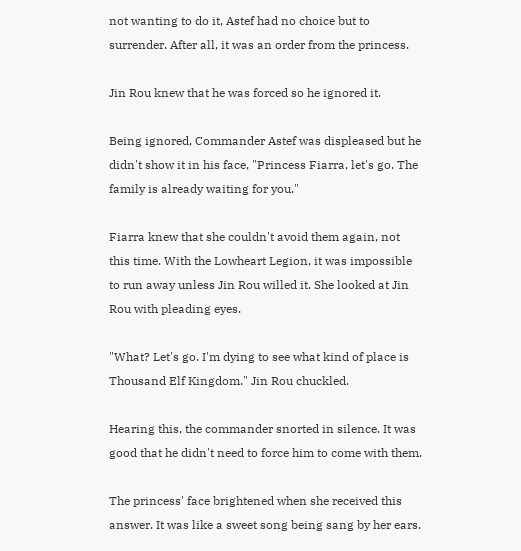not wanting to do it, Astef had no choice but to surrender. After all, it was an order from the princess.

Jin Rou knew that he was forced so he ignored it.

Being ignored, Commander Astef was displeased but he didn't show it in his face, "Princess Fiarra, let's go. The family is already waiting for you."

Fiarra knew that she couldn't avoid them again, not this time. With the Lowheart Legion, it was impossible to run away unless Jin Rou willed it. She looked at Jin Rou with pleading eyes.

"What? Let's go. I'm dying to see what kind of place is Thousand Elf Kingdom." Jin Rou chuckled.

Hearing this, the commander snorted in silence. It was good that he didn't need to force him to come with them.

The princess' face brightened when she received this answer. It was like a sweet song being sang by her ears.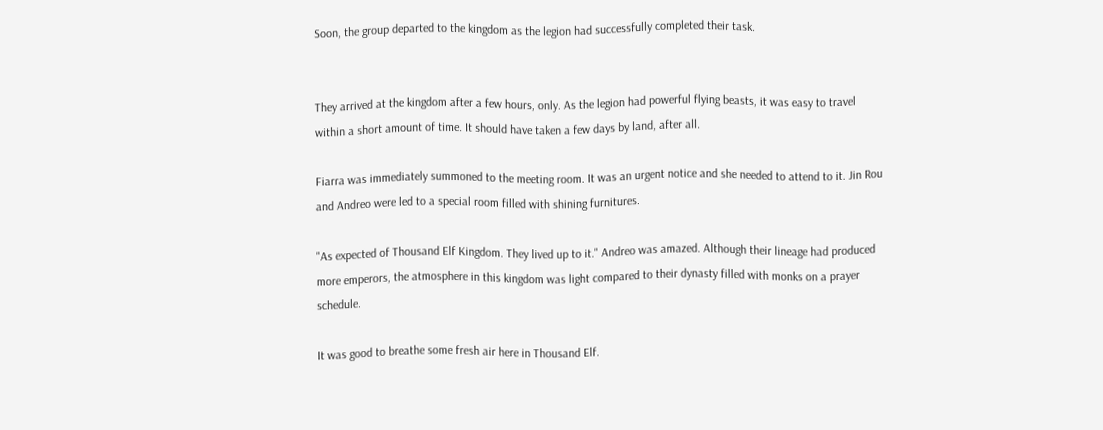Soon, the group departed to the kingdom as the legion had successfully completed their task.


They arrived at the kingdom after a few hours, only. As the legion had powerful flying beasts, it was easy to travel within a short amount of time. It should have taken a few days by land, after all.

Fiarra was immediately summoned to the meeting room. It was an urgent notice and she needed to attend to it. Jin Rou and Andreo were led to a special room filled with shining furnitures.

"As expected of Thousand Elf Kingdom. They lived up to it." Andreo was amazed. Although their lineage had produced more emperors, the atmosphere in this kingdom was light compared to their dynasty filled with monks on a prayer schedule.

It was good to breathe some fresh air here in Thousand Elf.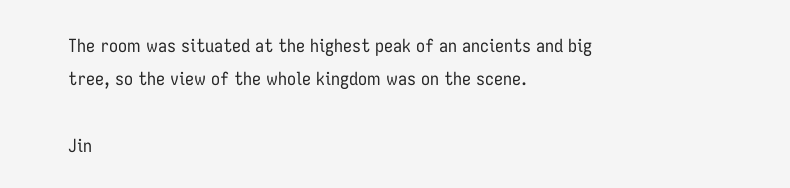The room was situated at the highest peak of an ancients and big tree, so the view of the whole kingdom was on the scene.

Jin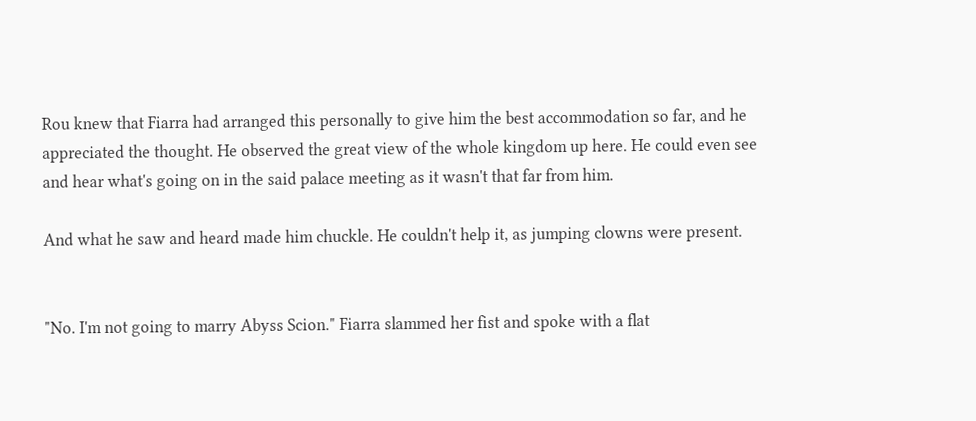Rou knew that Fiarra had arranged this personally to give him the best accommodation so far, and he appreciated the thought. He observed the great view of the whole kingdom up here. He could even see and hear what's going on in the said palace meeting as it wasn't that far from him.

And what he saw and heard made him chuckle. He couldn't help it, as jumping clowns were present.


"No. I'm not going to marry Abyss Scion." Fiarra slammed her fist and spoke with a flat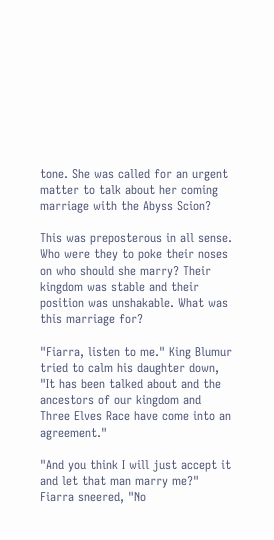tone. She was called for an urgent matter to talk about her coming marriage with the Abyss Scion?

This was preposterous in all sense. Who were they to poke their noses on who should she marry? Their kingdom was stable and their position was unshakable. What was this marriage for?

"Fiarra, listen to me." King Blumur tried to calm his daughter down, "It has been talked about and the ancestors of our kingdom and Three Elves Race have come into an agreement."

"And you think I will just accept it and let that man marry me?" Fiarra sneered, "No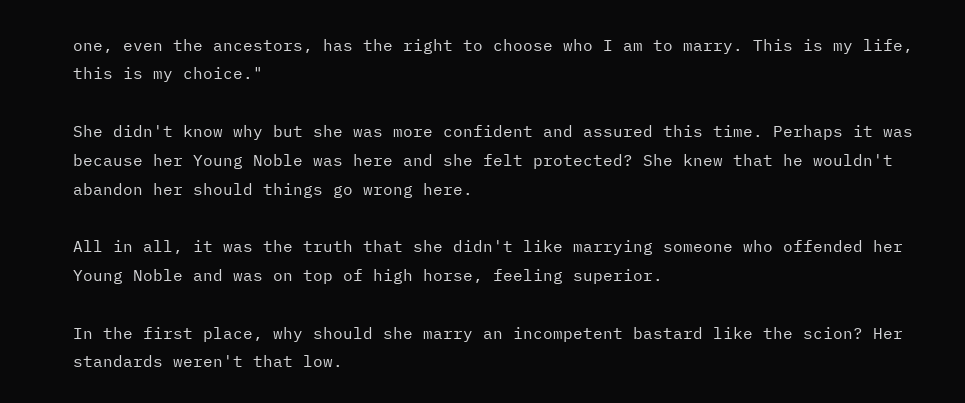one, even the ancestors, has the right to choose who I am to marry. This is my life, this is my choice."

She didn't know why but she was more confident and assured this time. Perhaps it was because her Young Noble was here and she felt protected? She knew that he wouldn't abandon her should things go wrong here.

All in all, it was the truth that she didn't like marrying someone who offended her Young Noble and was on top of high horse, feeling superior.

In the first place, why should she marry an incompetent bastard like the scion? Her standards weren't that low.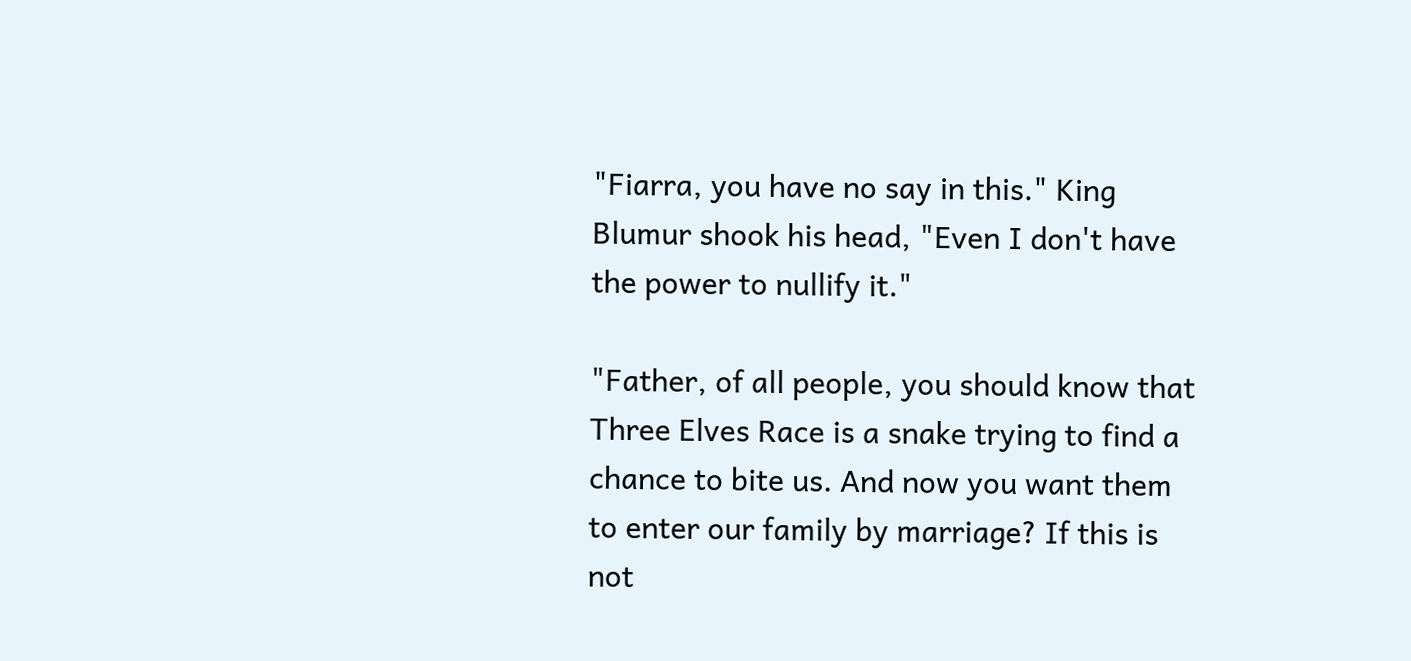"Fiarra, you have no say in this." King Blumur shook his head, "Even I don't have the power to nullify it."

"Father, of all people, you should know that Three Elves Race is a snake trying to find a chance to bite us. And now you want them to enter our family by marriage? If this is not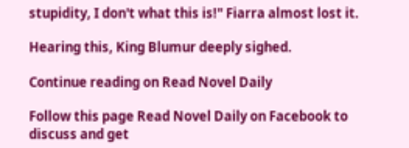stupidity, I don't what this is!" Fiarra almost lost it.

Hearing this, King Blumur deeply sighed.

Continue reading on Read Novel Daily

Follow this page Read Novel Daily on Facebook to discuss and get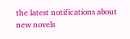the latest notifications about new novels